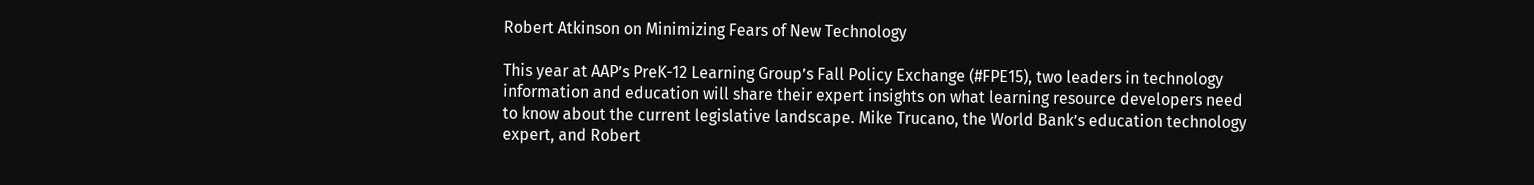Robert Atkinson on Minimizing Fears of New Technology

This year at AAP’s PreK-12 Learning Group’s Fall Policy Exchange (#FPE15), two leaders in technology information and education will share their expert insights on what learning resource developers need to know about the current legislative landscape. Mike Trucano, the World Bank’s education technology expert, and Robert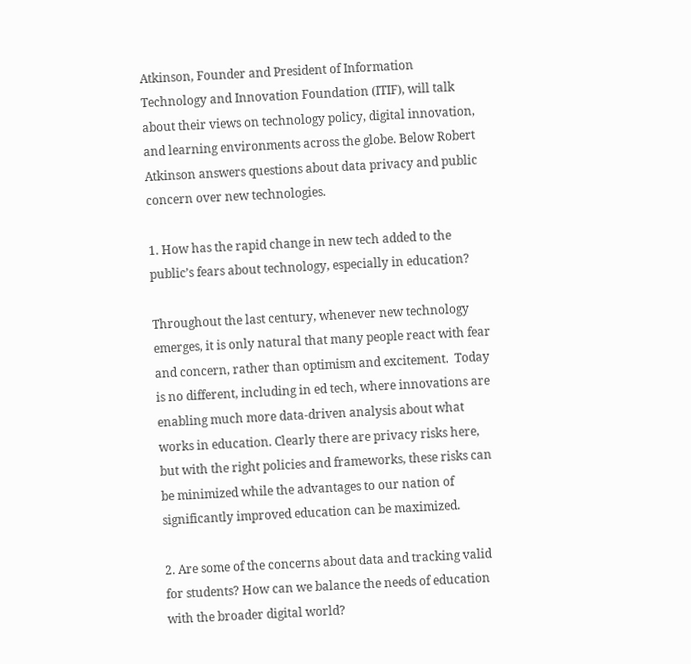Atkinson, Founder and President of Information Technology and Innovation Foundation (ITIF), will talk about their views on technology policy, digital innovation, and learning environments across the globe. Below Robert Atkinson answers questions about data privacy and public concern over new technologies.

1. How has the rapid change in new tech added to the public’s fears about technology, especially in education?

Throughout the last century, whenever new technology emerges, it is only natural that many people react with fear and concern, rather than optimism and excitement.  Today is no different, including in ed tech, where innovations are enabling much more data-driven analysis about what works in education. Clearly there are privacy risks here, but with the right policies and frameworks, these risks can be minimized while the advantages to our nation of significantly improved education can be maximized.

2. Are some of the concerns about data and tracking valid for students? How can we balance the needs of education with the broader digital world?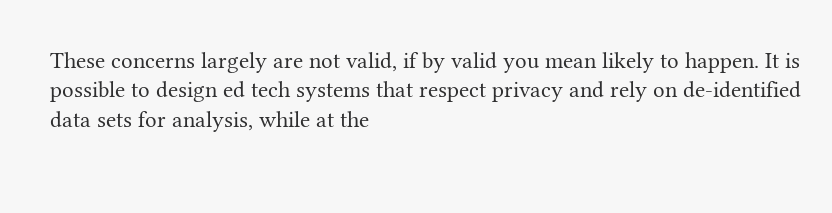These concerns largely are not valid, if by valid you mean likely to happen. It is possible to design ed tech systems that respect privacy and rely on de-identified data sets for analysis, while at the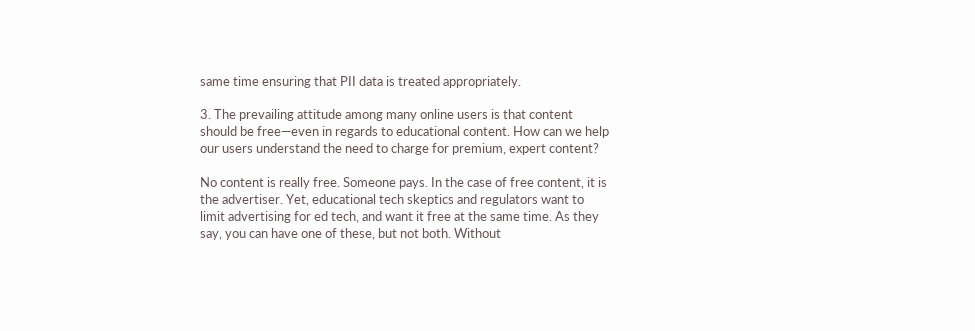same time ensuring that PII data is treated appropriately.

3. The prevailing attitude among many online users is that content should be free—even in regards to educational content. How can we help our users understand the need to charge for premium, expert content?

No content is really free. Someone pays. In the case of free content, it is the advertiser. Yet, educational tech skeptics and regulators want to limit advertising for ed tech, and want it free at the same time. As they say, you can have one of these, but not both. Without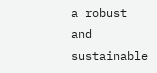a robust and sustainable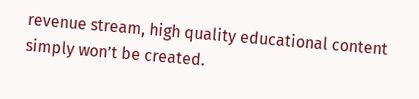revenue stream, high quality educational content simply won’t be created.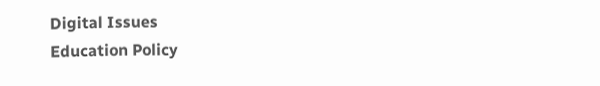Digital Issues
Education Policy